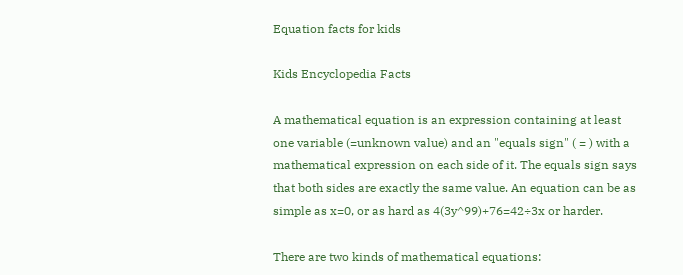Equation facts for kids

Kids Encyclopedia Facts

A mathematical equation is an expression containing at least one variable (=unknown value) and an "equals sign" ( = ) with a mathematical expression on each side of it. The equals sign says that both sides are exactly the same value. An equation can be as simple as x=0, or as hard as 4(3y^99)+76=42÷3x or harder.

There are two kinds of mathematical equations: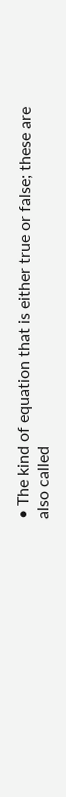• The kind of equation that is either true or false; these are also called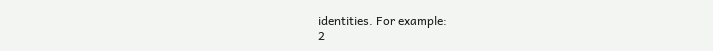identities. For example:
2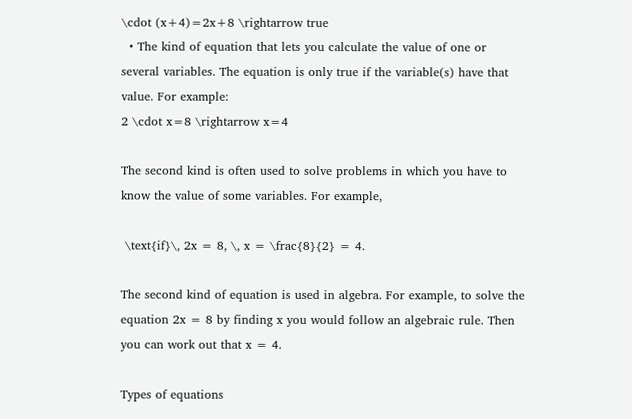\cdot (x+4)=2x+8 \rightarrow true
  • The kind of equation that lets you calculate the value of one or several variables. The equation is only true if the variable(s) have that value. For example:
2 \cdot x=8 \rightarrow x=4

The second kind is often used to solve problems in which you have to know the value of some variables. For example,

 \text{if}\, 2x = 8, \, x = \frac{8}{2} = 4.

The second kind of equation is used in algebra. For example, to solve the equation 2x = 8 by finding x you would follow an algebraic rule. Then you can work out that x = 4.

Types of equations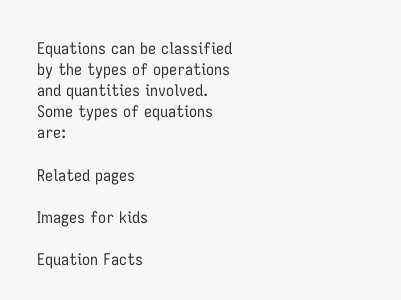Equations can be classified by the types of operations and quantities involved. Some types of equations are:

Related pages

Images for kids

Equation Facts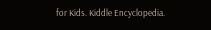for Kids. Kiddle Encyclopedia.